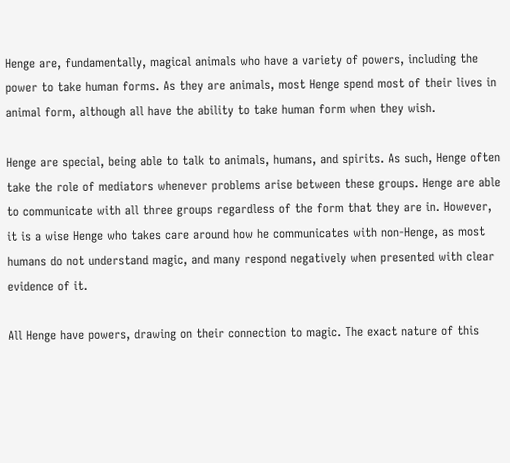Henge are, fundamentally, magical animals who have a variety of powers, including the power to take human forms. As they are animals, most Henge spend most of their lives in animal form, although all have the ability to take human form when they wish.

Henge are special, being able to talk to animals, humans, and spirits. As such, Henge often take the role of mediators whenever problems arise between these groups. Henge are able to communicate with all three groups regardless of the form that they are in. However, it is a wise Henge who takes care around how he communicates with non-Henge, as most humans do not understand magic, and many respond negatively when presented with clear evidence of it.

All Henge have powers, drawing on their connection to magic. The exact nature of this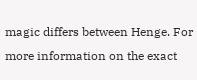magic differs between Henge. For more information on the exact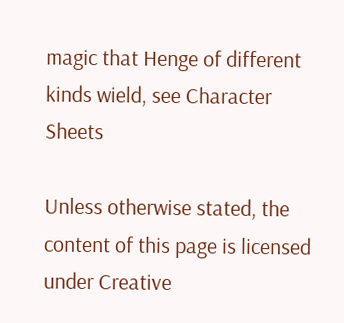magic that Henge of different kinds wield, see Character Sheets

Unless otherwise stated, the content of this page is licensed under Creative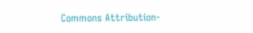Commons Attribution-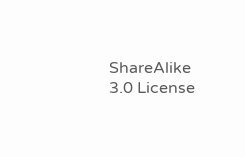ShareAlike 3.0 License